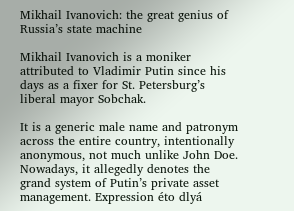Mikhail Ivanovich: the great genius of Russia’s state machine

Mikhail Ivanovich is a moniker attributed to Vladimir Putin since his days as a fixer for St. Petersburg’s liberal mayor Sobchak.

It is a generic male name and patronym across the entire country, intentionally anonymous, not much unlike John Doe. Nowadays, it allegedly denotes the grand system of Putin’s private asset management. Expression éto dlyá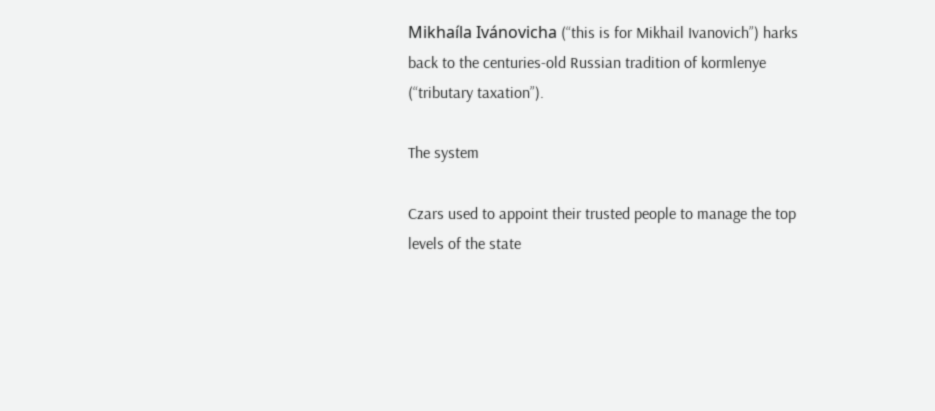Mikhaíla Ivánovicha (“this is for Mikhail Ivanovich”) harks back to the centuries-old Russian tradition of kormlenye (“tributary taxation”).

The system

Czars used to appoint their trusted people to manage the top levels of the state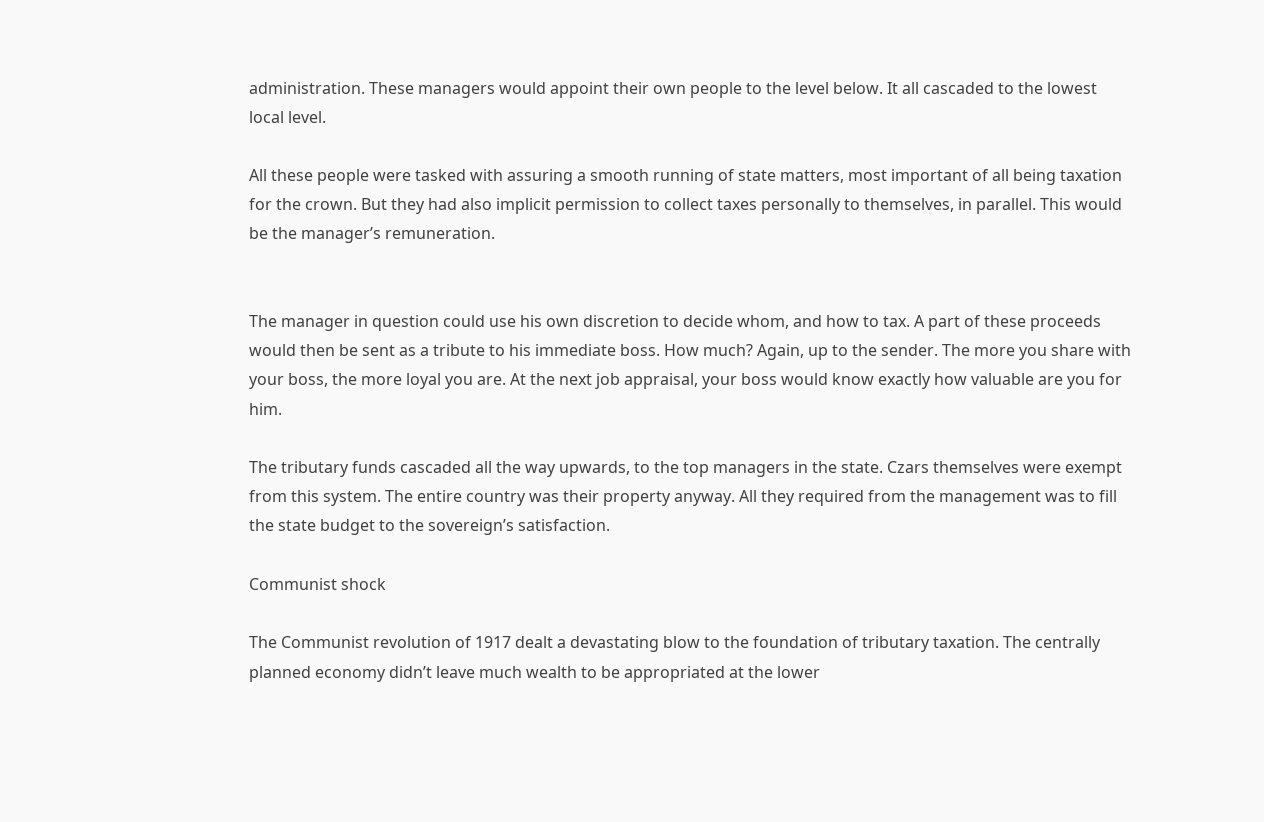administration. These managers would appoint their own people to the level below. It all cascaded to the lowest local level.

All these people were tasked with assuring a smooth running of state matters, most important of all being taxation for the crown. But they had also implicit permission to collect taxes personally to themselves, in parallel. This would be the manager’s remuneration.


The manager in question could use his own discretion to decide whom, and how to tax. A part of these proceeds would then be sent as a tribute to his immediate boss. How much? Again, up to the sender. The more you share with your boss, the more loyal you are. At the next job appraisal, your boss would know exactly how valuable are you for him.

The tributary funds cascaded all the way upwards, to the top managers in the state. Czars themselves were exempt from this system. The entire country was their property anyway. All they required from the management was to fill the state budget to the sovereign’s satisfaction.

Communist shock

The Communist revolution of 1917 dealt a devastating blow to the foundation of tributary taxation. The centrally planned economy didn’t leave much wealth to be appropriated at the lower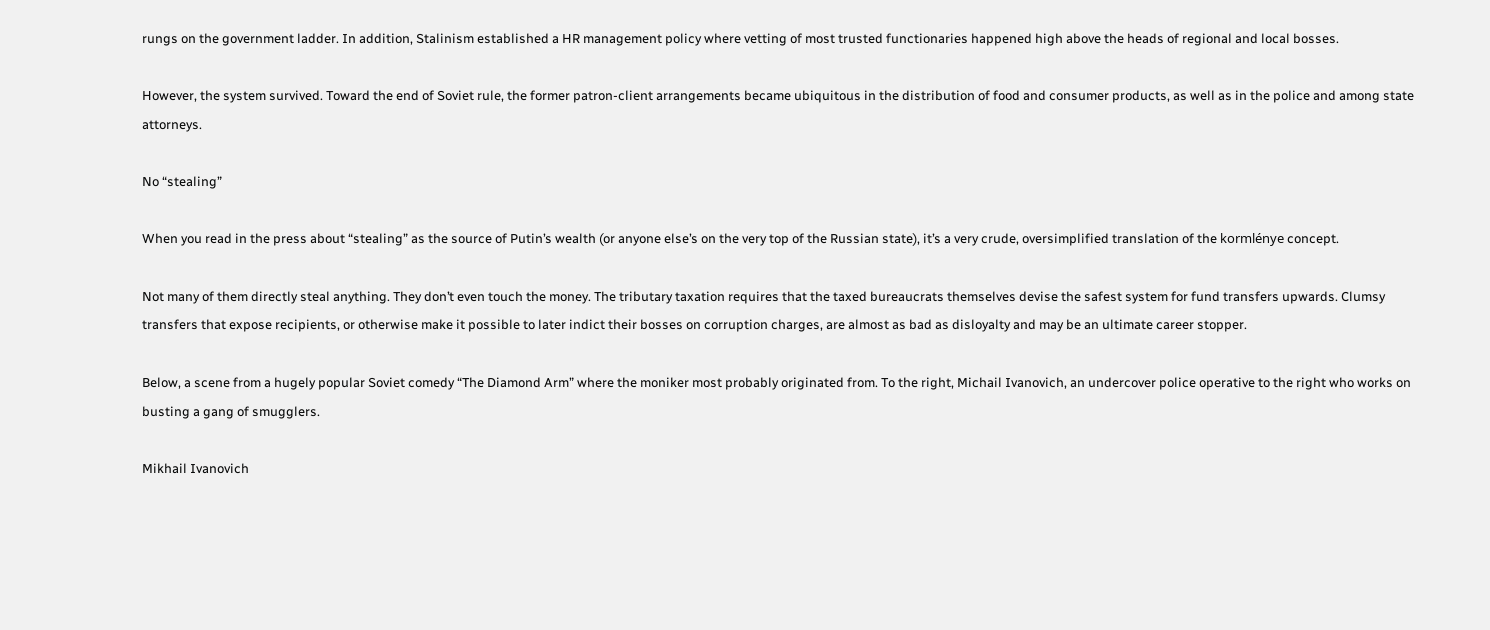rungs on the government ladder. In addition, Stalinism established a HR management policy where vetting of most trusted functionaries happened high above the heads of regional and local bosses.

However, the system survived. Toward the end of Soviet rule, the former patron-client arrangements became ubiquitous in the distribution of food and consumer products, as well as in the police and among state attorneys.

No “stealing”

When you read in the press about “stealing” as the source of Putin’s wealth (or anyone else’s on the very top of the Russian state), it’s a very crude, oversimplified translation of the kormlénye concept.

Not many of them directly steal anything. They don’t even touch the money. The tributary taxation requires that the taxed bureaucrats themselves devise the safest system for fund transfers upwards. Clumsy transfers that expose recipients, or otherwise make it possible to later indict their bosses on corruption charges, are almost as bad as disloyalty and may be an ultimate career stopper.

Below, a scene from a hugely popular Soviet comedy “The Diamond Arm” where the moniker most probably originated from. To the right, Michail Ivanovich, an undercover police operative to the right who works on busting a gang of smugglers.

Mikhail Ivanovich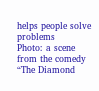helps people solve problems
Photo: a scene from the comedy “The Diamond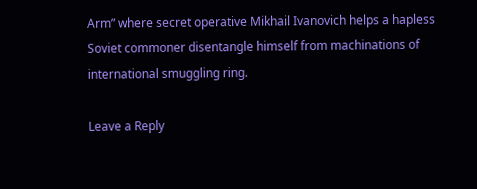Arm” where secret operative Mikhail Ivanovich helps a hapless Soviet commoner disentangle himself from machinations of international smuggling ring.

Leave a Reply